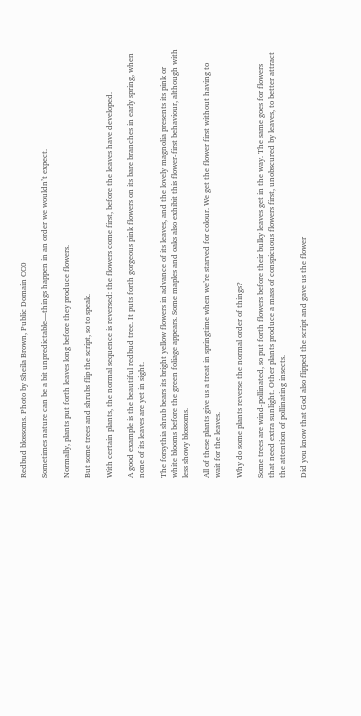Redbud blossoms. Photo by Sheila Brown, Public Domain CC0

Sometimes nature can be a bit unpredictable—things happen in an order we wouldn’t expect.

Normally, plants put forth leaves long before they produce flowers.

But some trees and shrubs flip the script, so to speak.

With certain plants, the normal sequence is reversed: the flowers come first, before the leaves have developed.

A good example is the beautiful redbud tree. It puts forth gorgeous pink flowers on its bare branches in early spring, when none of its leaves are yet in sight.

The forsythia shrub bears its bright yellow flowers in advance of its leaves, and the lovely magnolia presents its pink or white blooms before the green foliage appears. Some maples and oaks also exhibit this flower-first behaviour, although with less showy blossoms.

All of these plants give us a treat in springtime when we’re starved for colour. We get the flower first without having to wait for the leaves.

Why do some plants reverse the normal order of things?

Some trees are wind-pollinated, so put forth flowers before their bulky leaves get in the way. The same goes for flowers that need extra sunlight. Other plants produce a mass of conspicuous flowers first, unobscured by leaves, to better attract the attention of pollinating insects.

Did you know that God also flipped the script and gave us the flower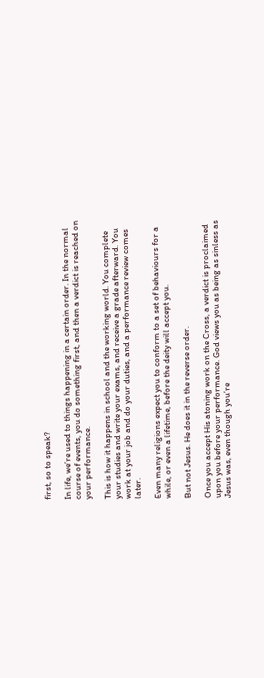first, so to speak?

In life, we’re used to things happening in a certain order. In the normal course of events, you do something first, and then a verdict is reached on your performance.

This is how it happens in school and the working world. You complete your studies and write your exams, and receive a grade afterward. You work at your job and do your duties, and a performance review comes later.

Even many religions expect you to conform to a set of behaviours for a while, or even a lifetime, before the deity will accept you.

But not Jesus. He does it in the reverse order.

Once you accept His atoning work on the Cross, a verdict is proclaimed upon you before your performance. God views you as being as sinless as Jesus was, even though you’re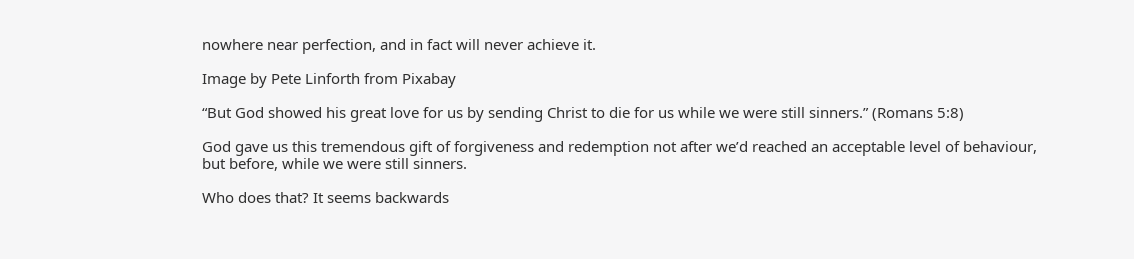nowhere near perfection, and in fact will never achieve it.

Image by Pete Linforth from Pixabay

“But God showed his great love for us by sending Christ to die for us while we were still sinners.” (Romans 5:8)

God gave us this tremendous gift of forgiveness and redemption not after we’d reached an acceptable level of behaviour, but before, while we were still sinners.

Who does that? It seems backwards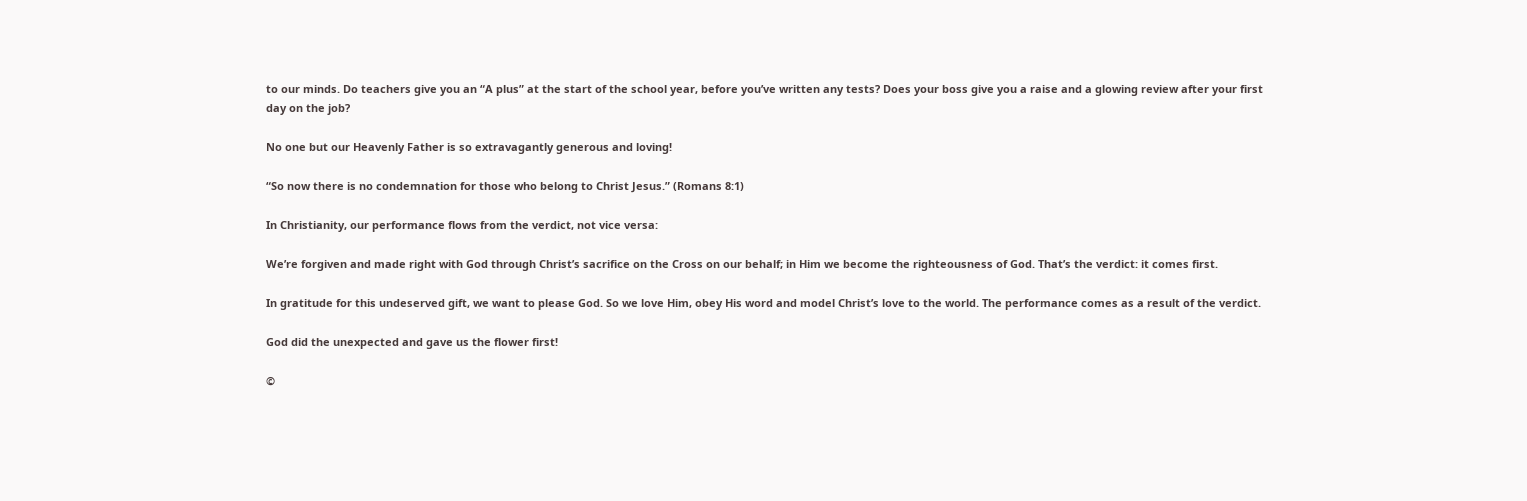to our minds. Do teachers give you an “A plus” at the start of the school year, before you’ve written any tests? Does your boss give you a raise and a glowing review after your first day on the job?

No one but our Heavenly Father is so extravagantly generous and loving!

“So now there is no condemnation for those who belong to Christ Jesus.” (Romans 8:1)

In Christianity, our performance flows from the verdict, not vice versa:

We’re forgiven and made right with God through Christ’s sacrifice on the Cross on our behalf; in Him we become the righteousness of God. That’s the verdict: it comes first.

In gratitude for this undeserved gift, we want to please God. So we love Him, obey His word and model Christ’s love to the world. The performance comes as a result of the verdict.

God did the unexpected and gave us the flower first!

©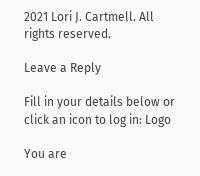2021 Lori J. Cartmell. All rights reserved.

Leave a Reply

Fill in your details below or click an icon to log in: Logo

You are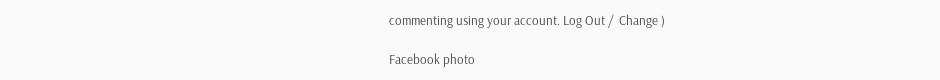commenting using your account. Log Out /  Change )

Facebook photo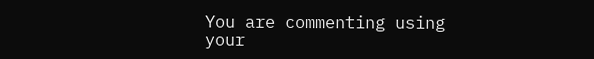You are commenting using your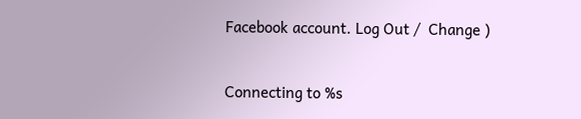Facebook account. Log Out /  Change )

Connecting to %s